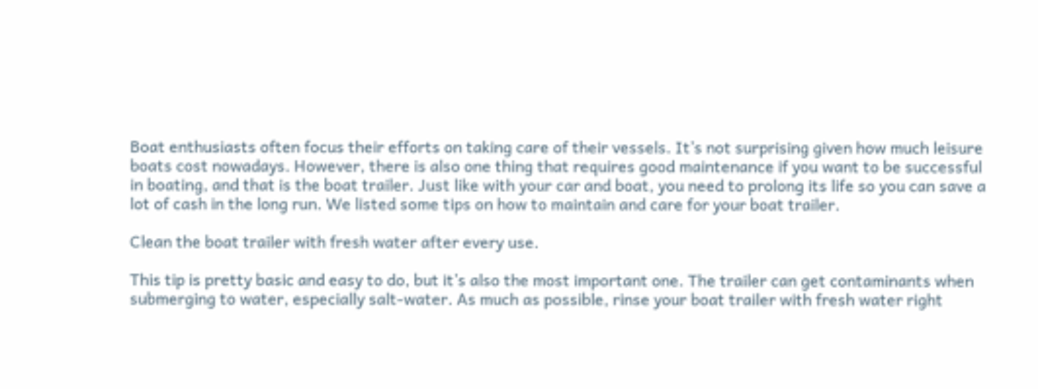Boat enthusiasts often focus their efforts on taking care of their vessels. It’s not surprising given how much leisure boats cost nowadays. However, there is also one thing that requires good maintenance if you want to be successful in boating, and that is the boat trailer. Just like with your car and boat, you need to prolong its life so you can save a lot of cash in the long run. We listed some tips on how to maintain and care for your boat trailer.

Clean the boat trailer with fresh water after every use.

This tip is pretty basic and easy to do, but it’s also the most important one. The trailer can get contaminants when submerging to water, especially salt-water. As much as possible, rinse your boat trailer with fresh water right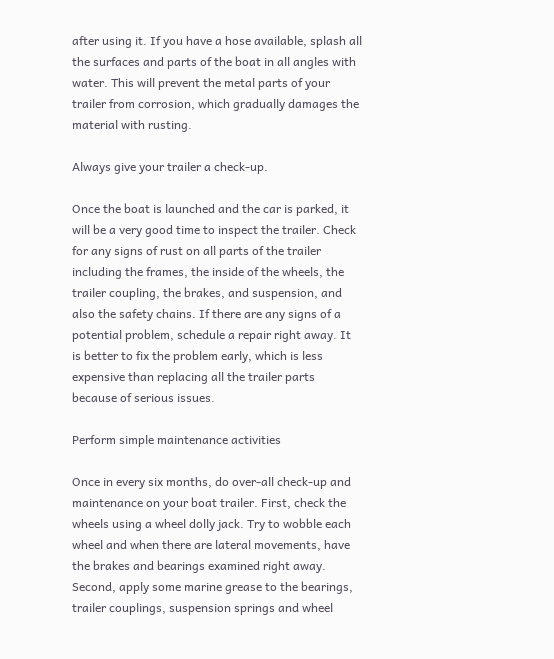after using it. If you have a hose available, splash all the surfaces and parts of the boat in all angles with water. This will prevent the metal parts of your trailer from corrosion, which gradually damages the material with rusting.

Always give your trailer a check-up.

Once the boat is launched and the car is parked, it will be a very good time to inspect the trailer. Check for any signs of rust on all parts of the trailer including the frames, the inside of the wheels, the trailer coupling, the brakes, and suspension, and also the safety chains. If there are any signs of a potential problem, schedule a repair right away. It is better to fix the problem early, which is less expensive than replacing all the trailer parts because of serious issues.

Perform simple maintenance activities

Once in every six months, do over-all check-up and maintenance on your boat trailer. First, check the wheels using a wheel dolly jack. Try to wobble each wheel and when there are lateral movements, have the brakes and bearings examined right away. Second, apply some marine grease to the bearings, trailer couplings, suspension springs and wheel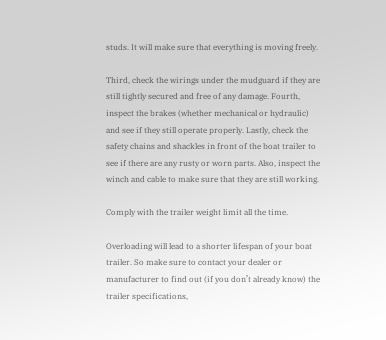studs. It will make sure that everything is moving freely.

Third, check the wirings under the mudguard if they are still tightly secured and free of any damage. Fourth, inspect the brakes (whether mechanical or hydraulic) and see if they still operate properly. Lastly, check the safety chains and shackles in front of the boat trailer to see if there are any rusty or worn parts. Also, inspect the winch and cable to make sure that they are still working.

Comply with the trailer weight limit all the time.

Overloading will lead to a shorter lifespan of your boat trailer. So make sure to contact your dealer or manufacturer to find out (if you don’t already know) the trailer specifications,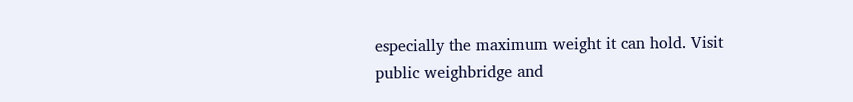especially the maximum weight it can hold. Visit public weighbridge and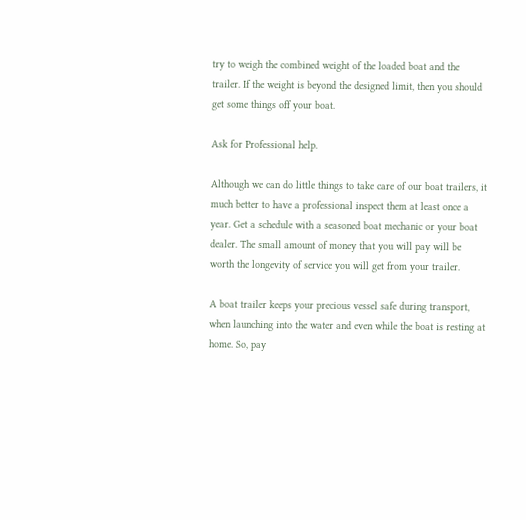try to weigh the combined weight of the loaded boat and the trailer. If the weight is beyond the designed limit, then you should get some things off your boat.

Ask for Professional help.

Although we can do little things to take care of our boat trailers, it much better to have a professional inspect them at least once a year. Get a schedule with a seasoned boat mechanic or your boat dealer. The small amount of money that you will pay will be worth the longevity of service you will get from your trailer.

A boat trailer keeps your precious vessel safe during transport, when launching into the water and even while the boat is resting at home. So, pay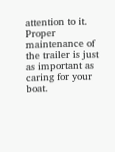attention to it. Proper maintenance of the trailer is just as important as caring for your boat.